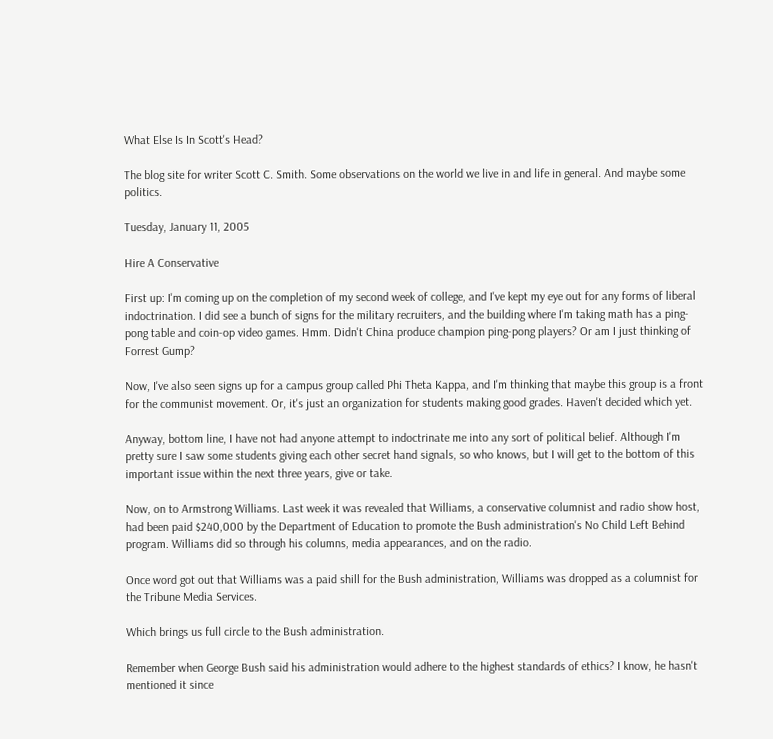What Else Is In Scott's Head?

The blog site for writer Scott C. Smith. Some observations on the world we live in and life in general. And maybe some politics.

Tuesday, January 11, 2005

Hire A Conservative

First up: I'm coming up on the completion of my second week of college, and I've kept my eye out for any forms of liberal indoctrination. I did see a bunch of signs for the military recruiters, and the building where I'm taking math has a ping-pong table and coin-op video games. Hmm. Didn't China produce champion ping-pong players? Or am I just thinking of Forrest Gump?

Now, I've also seen signs up for a campus group called Phi Theta Kappa, and I'm thinking that maybe this group is a front for the communist movement. Or, it's just an organization for students making good grades. Haven't decided which yet.

Anyway, bottom line, I have not had anyone attempt to indoctrinate me into any sort of political belief. Although I'm pretty sure I saw some students giving each other secret hand signals, so who knows, but I will get to the bottom of this important issue within the next three years, give or take.

Now, on to Armstrong Williams. Last week it was revealed that Williams, a conservative columnist and radio show host, had been paid $240,000 by the Department of Education to promote the Bush administration's No Child Left Behind program. Williams did so through his columns, media appearances, and on the radio.

Once word got out that Williams was a paid shill for the Bush administration, Williams was dropped as a columnist for the Tribune Media Services.

Which brings us full circle to the Bush administration.

Remember when George Bush said his administration would adhere to the highest standards of ethics? I know, he hasn't mentioned it since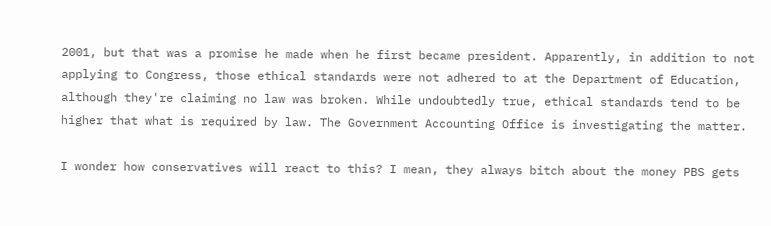2001, but that was a promise he made when he first became president. Apparently, in addition to not applying to Congress, those ethical standards were not adhered to at the Department of Education, although they're claiming no law was broken. While undoubtedly true, ethical standards tend to be higher that what is required by law. The Government Accounting Office is investigating the matter.

I wonder how conservatives will react to this? I mean, they always bitch about the money PBS gets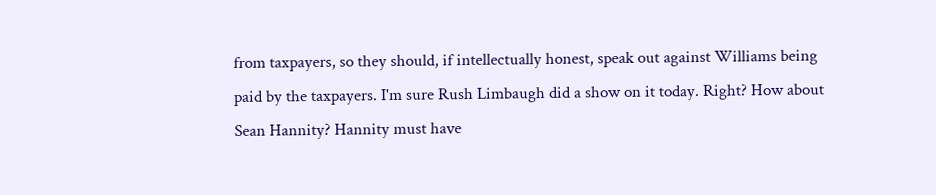from taxpayers, so they should, if intellectually honest, speak out against Williams being paid by the taxpayers. I'm sure Rush Limbaugh did a show on it today. Right? How about Sean Hannity? Hannity must have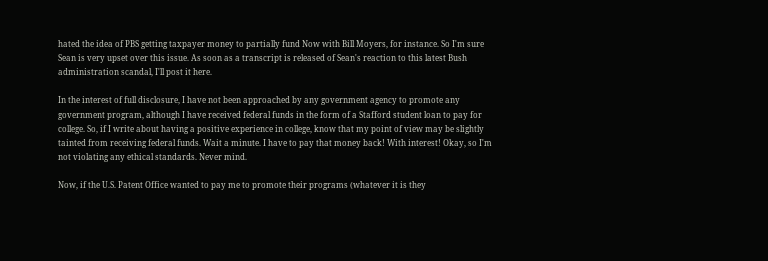hated the idea of PBS getting taxpayer money to partially fund Now with Bill Moyers, for instance. So I'm sure Sean is very upset over this issue. As soon as a transcript is released of Sean's reaction to this latest Bush administration scandal, I'll post it here.

In the interest of full disclosure, I have not been approached by any government agency to promote any government program, although I have received federal funds in the form of a Stafford student loan to pay for college. So, if I write about having a positive experience in college, know that my point of view may be slightly tainted from receiving federal funds. Wait a minute. I have to pay that money back! With interest! Okay, so I'm not violating any ethical standards. Never mind.

Now, if the U.S. Patent Office wanted to pay me to promote their programs (whatever it is they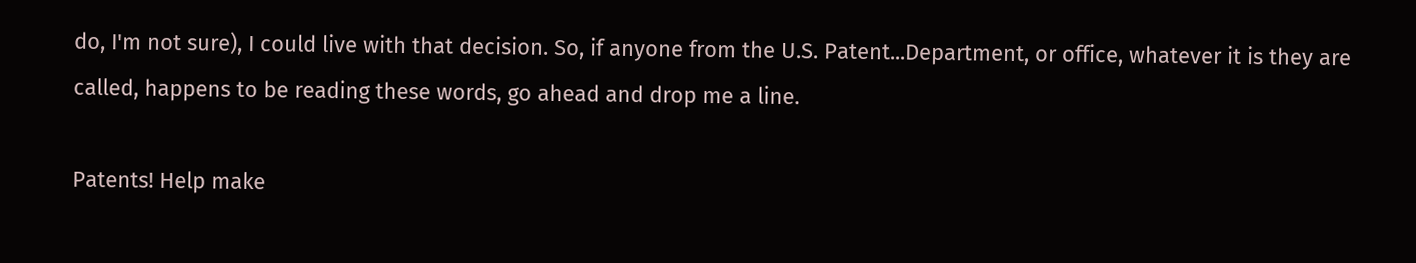do, I'm not sure), I could live with that decision. So, if anyone from the U.S. Patent...Department, or office, whatever it is they are called, happens to be reading these words, go ahead and drop me a line.

Patents! Help make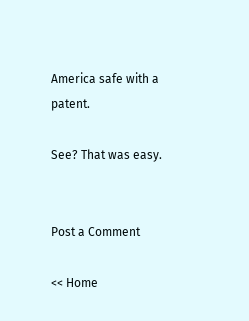America safe with a patent.

See? That was easy.


Post a Comment

<< Home